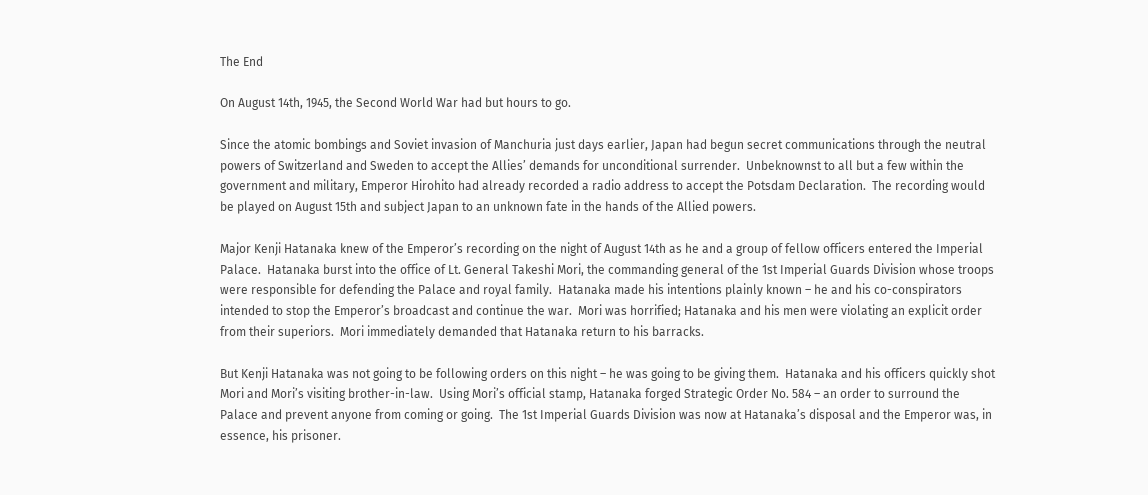The End

On August 14th, 1945, the Second World War had but hours to go.

Since the atomic bombings and Soviet invasion of Manchuria just days earlier, Japan had begun secret communications through the neutral powers of Switzerland and Sweden to accept the Allies’ demands for unconditional surrender.  Unbeknownst to all but a few within the government and military, Emperor Hirohito had already recorded a radio address to accept the Potsdam Declaration.  The recording would be played on August 15th and subject Japan to an unknown fate in the hands of the Allied powers.

Major Kenji Hatanaka knew of the Emperor’s recording on the night of August 14th as he and a group of fellow officers entered the Imperial Palace.  Hatanaka burst into the office of Lt. General Takeshi Mori, the commanding general of the 1st Imperial Guards Division whose troops were responsible for defending the Palace and royal family.  Hatanaka made his intentions plainly known – he and his co-conspirators intended to stop the Emperor’s broadcast and continue the war.  Mori was horrified; Hatanaka and his men were violating an explicit order from their superiors.  Mori immediately demanded that Hatanaka return to his barracks.

But Kenji Hatanaka was not going to be following orders on this night – he was going to be giving them.  Hatanaka and his officers quickly shot Mori and Mori’s visiting brother-in-law.  Using Mori’s official stamp, Hatanaka forged Strategic Order No. 584 – an order to surround the Palace and prevent anyone from coming or going.  The 1st Imperial Guards Division was now at Hatanaka’s disposal and the Emperor was, in essence, his prisoner.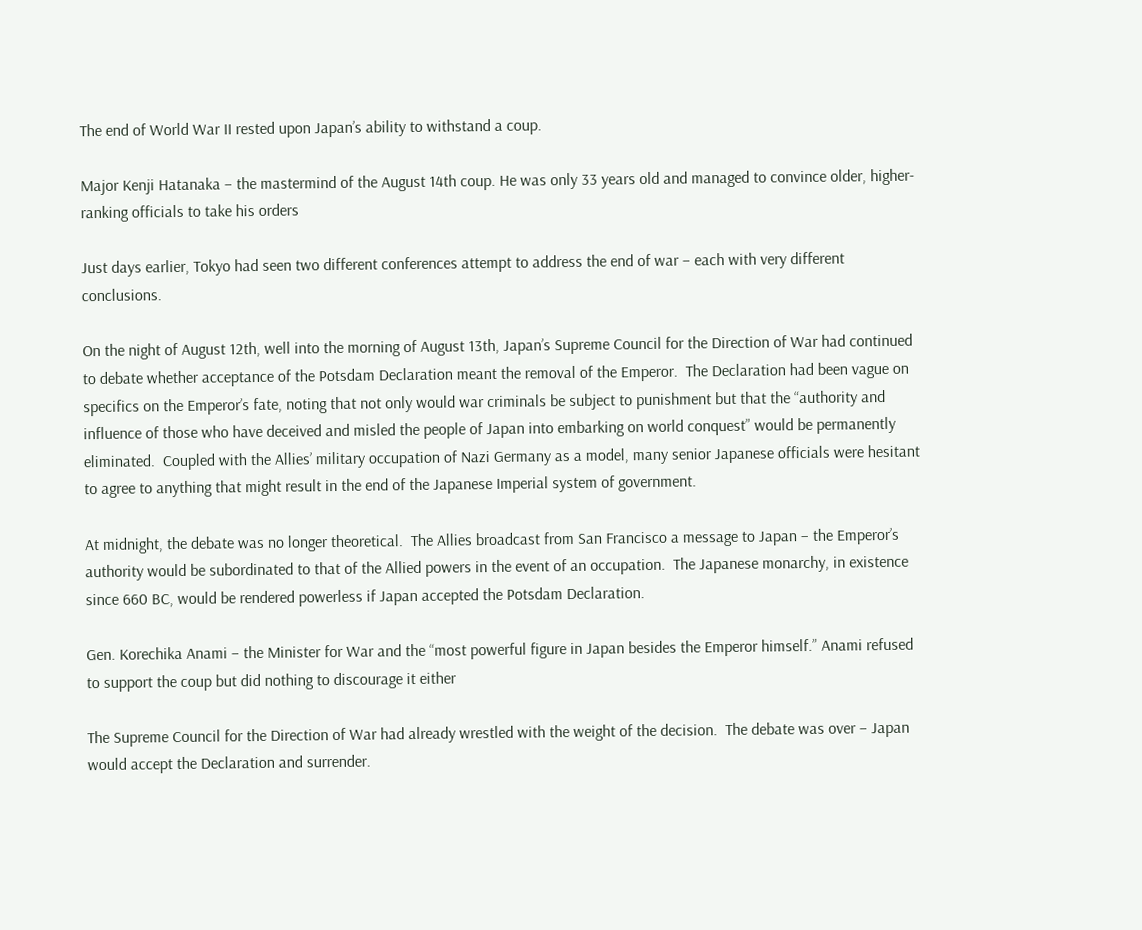The end of World War II rested upon Japan’s ability to withstand a coup.

Major Kenji Hatanaka – the mastermind of the August 14th coup. He was only 33 years old and managed to convince older, higher-ranking officials to take his orders

Just days earlier, Tokyo had seen two different conferences attempt to address the end of war – each with very different conclusions.

On the night of August 12th, well into the morning of August 13th, Japan’s Supreme Council for the Direction of War had continued to debate whether acceptance of the Potsdam Declaration meant the removal of the Emperor.  The Declaration had been vague on specifics on the Emperor’s fate, noting that not only would war criminals be subject to punishment but that the “authority and influence of those who have deceived and misled the people of Japan into embarking on world conquest” would be permanently eliminated.  Coupled with the Allies’ military occupation of Nazi Germany as a model, many senior Japanese officials were hesitant to agree to anything that might result in the end of the Japanese Imperial system of government.

At midnight, the debate was no longer theoretical.  The Allies broadcast from San Francisco a message to Japan – the Emperor’s authority would be subordinated to that of the Allied powers in the event of an occupation.  The Japanese monarchy, in existence since 660 BC, would be rendered powerless if Japan accepted the Potsdam Declaration.

Gen. Korechika Anami – the Minister for War and the “most powerful figure in Japan besides the Emperor himself.” Anami refused to support the coup but did nothing to discourage it either

The Supreme Council for the Direction of War had already wrestled with the weight of the decision.  The debate was over – Japan would accept the Declaration and surrender.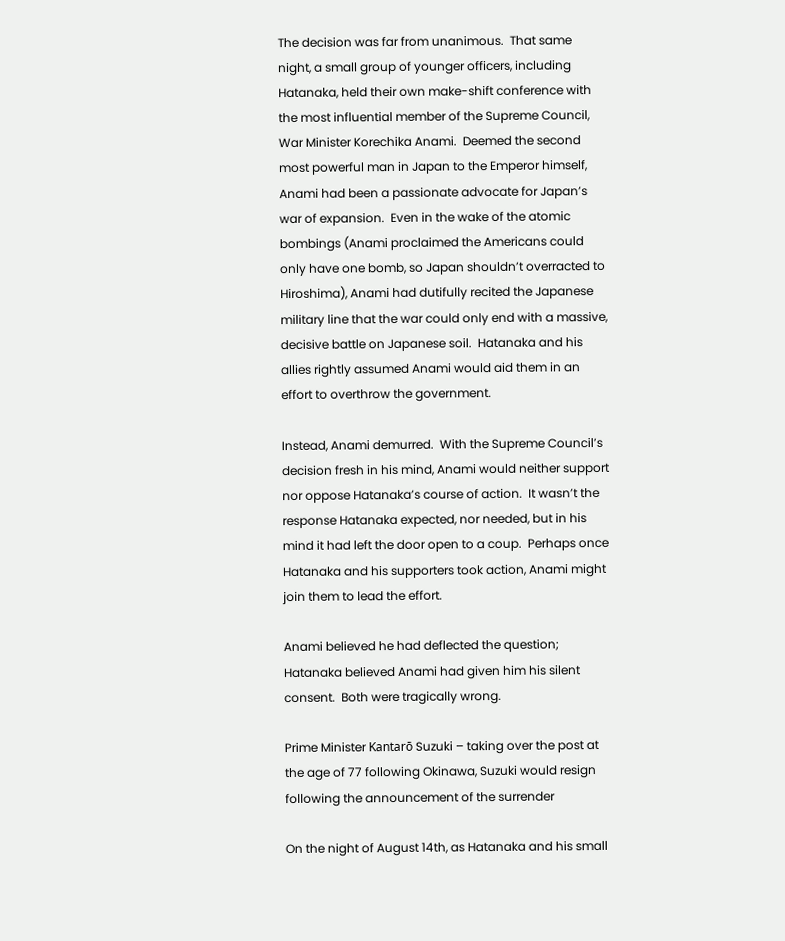The decision was far from unanimous.  That same night, a small group of younger officers, including Hatanaka, held their own make-shift conference with the most influential member of the Supreme Council, War Minister Korechika Anami.  Deemed the second most powerful man in Japan to the Emperor himself, Anami had been a passionate advocate for Japan’s war of expansion.  Even in the wake of the atomic bombings (Anami proclaimed the Americans could only have one bomb, so Japan shouldn’t overracted to Hiroshima), Anami had dutifully recited the Japanese military line that the war could only end with a massive, decisive battle on Japanese soil.  Hatanaka and his allies rightly assumed Anami would aid them in an effort to overthrow the government.

Instead, Anami demurred.  With the Supreme Council’s decision fresh in his mind, Anami would neither support nor oppose Hatanaka’s course of action.  It wasn’t the response Hatanaka expected, nor needed, but in his mind it had left the door open to a coup.  Perhaps once Hatanaka and his supporters took action, Anami might join them to lead the effort.

Anami believed he had deflected the question; Hatanaka believed Anami had given him his silent consent.  Both were tragically wrong.

Prime Minister Kantarō Suzuki – taking over the post at the age of 77 following Okinawa, Suzuki would resign following the announcement of the surrender

On the night of August 14th, as Hatanaka and his small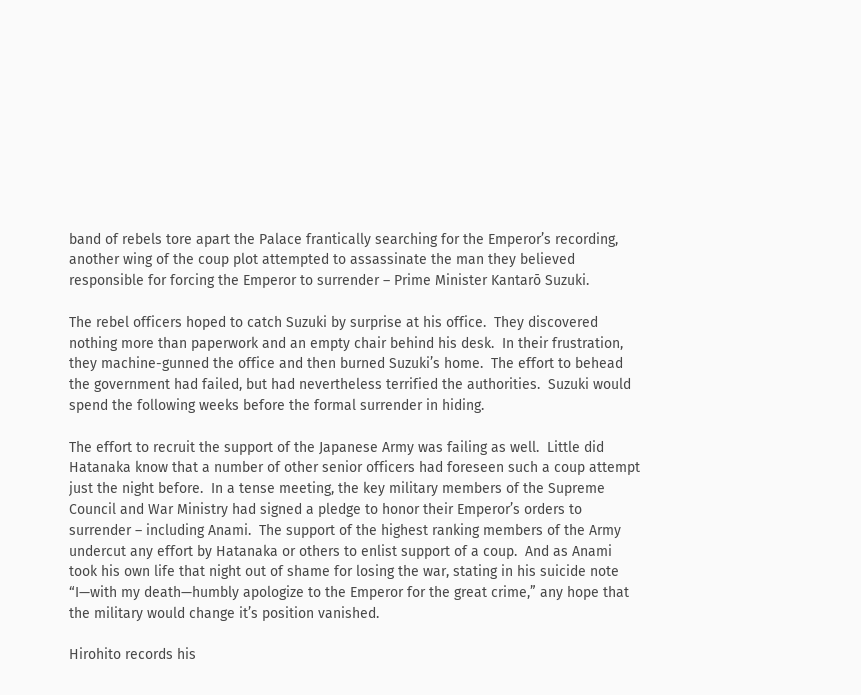band of rebels tore apart the Palace frantically searching for the Emperor’s recording, another wing of the coup plot attempted to assassinate the man they believed responsible for forcing the Emperor to surrender – Prime Minister Kantarō Suzuki.

The rebel officers hoped to catch Suzuki by surprise at his office.  They discovered nothing more than paperwork and an empty chair behind his desk.  In their frustration, they machine-gunned the office and then burned Suzuki’s home.  The effort to behead the government had failed, but had nevertheless terrified the authorities.  Suzuki would spend the following weeks before the formal surrender in hiding.

The effort to recruit the support of the Japanese Army was failing as well.  Little did Hatanaka know that a number of other senior officers had foreseen such a coup attempt just the night before.  In a tense meeting, the key military members of the Supreme Council and War Ministry had signed a pledge to honor their Emperor’s orders to surrender – including Anami.  The support of the highest ranking members of the Army undercut any effort by Hatanaka or others to enlist support of a coup.  And as Anami took his own life that night out of shame for losing the war, stating in his suicide note “I—with my death—humbly apologize to the Emperor for the great crime,” any hope that the military would change it’s position vanished.

Hirohito records his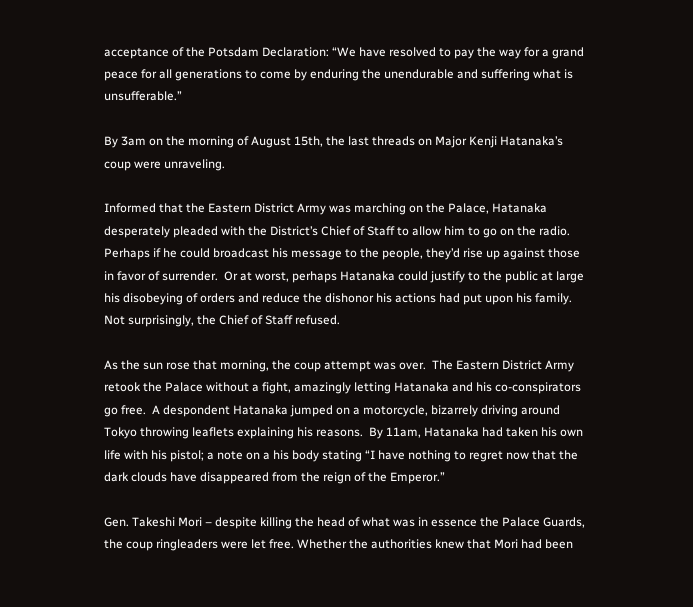acceptance of the Potsdam Declaration: “We have resolved to pay the way for a grand peace for all generations to come by enduring the unendurable and suffering what is unsufferable.”

By 3am on the morning of August 15th, the last threads on Major Kenji Hatanaka’s coup were unraveling.

Informed that the Eastern District Army was marching on the Palace, Hatanaka desperately pleaded with the District’s Chief of Staff to allow him to go on the radio.  Perhaps if he could broadcast his message to the people, they’d rise up against those in favor of surrender.  Or at worst, perhaps Hatanaka could justify to the public at large his disobeying of orders and reduce the dishonor his actions had put upon his family.  Not surprisingly, the Chief of Staff refused.

As the sun rose that morning, the coup attempt was over.  The Eastern District Army retook the Palace without a fight, amazingly letting Hatanaka and his co-conspirators go free.  A despondent Hatanaka jumped on a motorcycle, bizarrely driving around Tokyo throwing leaflets explaining his reasons.  By 11am, Hatanaka had taken his own life with his pistol; a note on a his body stating “I have nothing to regret now that the dark clouds have disappeared from the reign of the Emperor.”

Gen. Takeshi Mori – despite killing the head of what was in essence the Palace Guards, the coup ringleaders were let free. Whether the authorities knew that Mori had been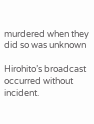murdered when they did so was unknown

Hirohito’s broadcast occurred without incident.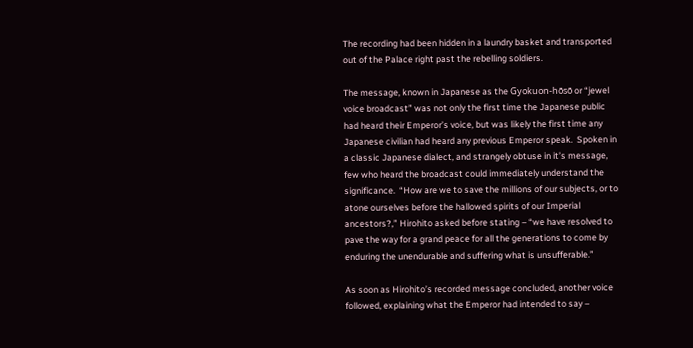The recording had been hidden in a laundry basket and transported out of the Palace right past the rebelling soldiers.

The message, known in Japanese as the Gyokuon-hōsō or “jewel voice broadcast” was not only the first time the Japanese public had heard their Emperor’s voice, but was likely the first time any Japanese civilian had heard any previous Emperor speak.  Spoken in a classic Japanese dialect, and strangely obtuse in it’s message, few who heard the broadcast could immediately understand the significance.  “How are we to save the millions of our subjects, or to atone ourselves before the hallowed spirits of our Imperial ancestors?,” Hirohito asked before stating – “we have resolved to pave the way for a grand peace for all the generations to come by enduring the unendurable and suffering what is unsufferable.”

As soon as Hirohito’s recorded message concluded, another voice followed, explaining what the Emperor had intended to say –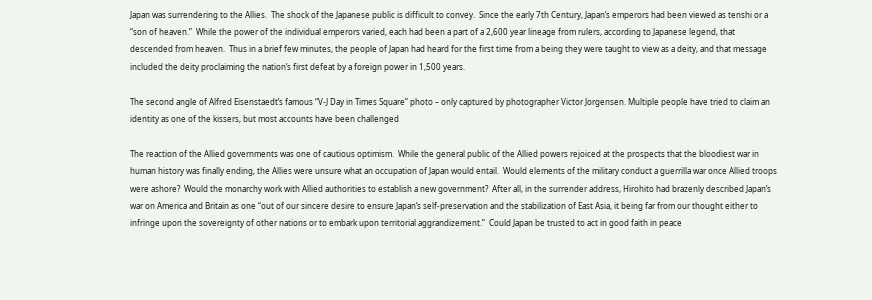Japan was surrendering to the Allies.  The shock of the Japanese public is difficult to convey.  Since the early 7th Century, Japan’s emperors had been viewed as tenshi or a “son of heaven.”  While the power of the individual emperors varied, each had been a part of a 2,600 year lineage from rulers, according to Japanese legend, that descended from heaven.  Thus in a brief few minutes, the people of Japan had heard for the first time from a being they were taught to view as a deity, and that message included the deity proclaiming the nation’s first defeat by a foreign power in 1,500 years.

The second angle of Alfred Eisenstaedt’s famous “V-J Day in Times Square” photo – only captured by photographer Victor Jorgensen. Multiple people have tried to claim an identity as one of the kissers, but most accounts have been challenged

The reaction of the Allied governments was one of cautious optimism.  While the general public of the Allied powers rejoiced at the prospects that the bloodiest war in human history was finally ending, the Allies were unsure what an occupation of Japan would entail.  Would elements of the military conduct a guerrilla war once Allied troops were ashore?  Would the monarchy work with Allied authorities to establish a new government?  After all, in the surrender address, Hirohito had brazenly described Japan’s war on America and Britain as one “out of our sincere desire to ensure Japan’s self-preservation and the stabilization of East Asia, it being far from our thought either to infringe upon the sovereignty of other nations or to embark upon territorial aggrandizement.”  Could Japan be trusted to act in good faith in peace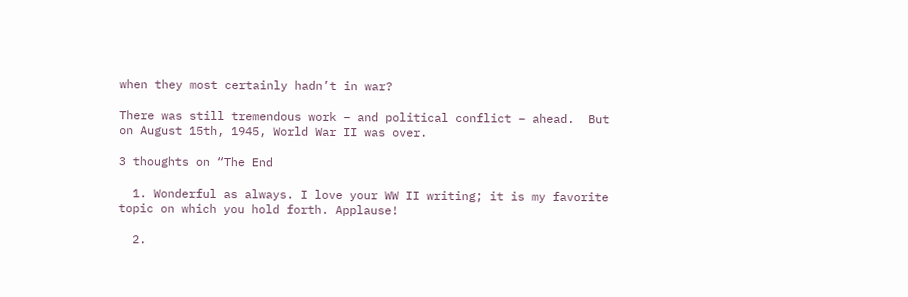when they most certainly hadn’t in war?

There was still tremendous work – and political conflict – ahead.  But on August 15th, 1945, World War II was over.

3 thoughts on “The End

  1. Wonderful as always. I love your WW II writing; it is my favorite topic on which you hold forth. Applause!

  2.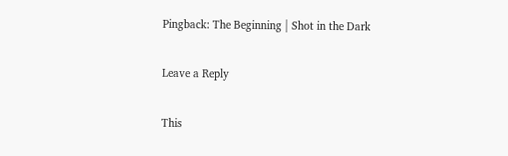Pingback: The Beginning | Shot in the Dark

Leave a Reply

This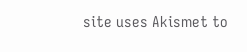site uses Akismet to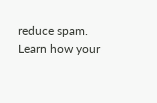reduce spam. Learn how your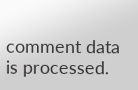comment data is processed.